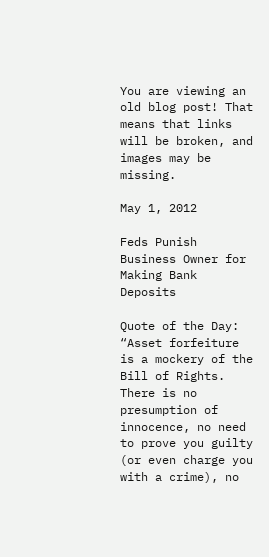You are viewing an old blog post! That means that links will be broken, and images may be missing.

May 1, 2012

Feds Punish Business Owner for Making Bank Deposits

Quote of the Day: “Asset forfeiture is a mockery of the Bill of Rights. There is no presumption of innocence, no need to prove you guilty (or even charge you with a crime), no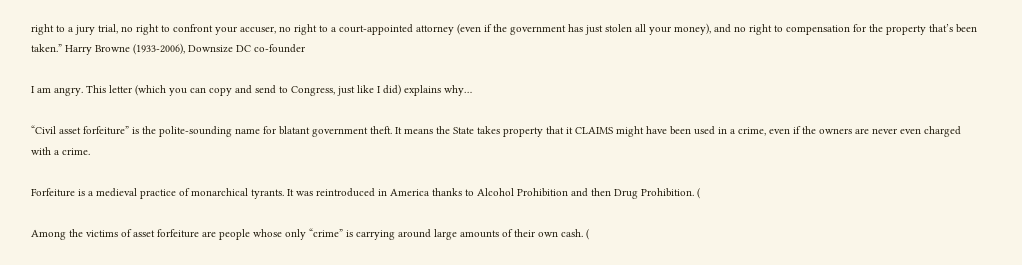right to a jury trial, no right to confront your accuser, no right to a court-appointed attorney (even if the government has just stolen all your money), and no right to compensation for the property that’s been taken.” Harry Browne (1933-2006), Downsize DC co-founder

I am angry. This letter (which you can copy and send to Congress, just like I did) explains why…

“Civil asset forfeiture” is the polite-sounding name for blatant government theft. It means the State takes property that it CLAIMS might have been used in a crime, even if the owners are never even charged with a crime.

Forfeiture is a medieval practice of monarchical tyrants. It was reintroduced in America thanks to Alcohol Prohibition and then Drug Prohibition. (

Among the victims of asset forfeiture are people whose only “crime” is carrying around large amounts of their own cash. (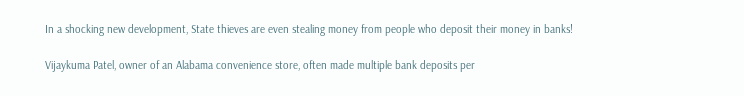In a shocking new development, State thieves are even stealing money from people who deposit their money in banks!

Vijaykuma Patel, owner of an Alabama convenience store, often made multiple bank deposits per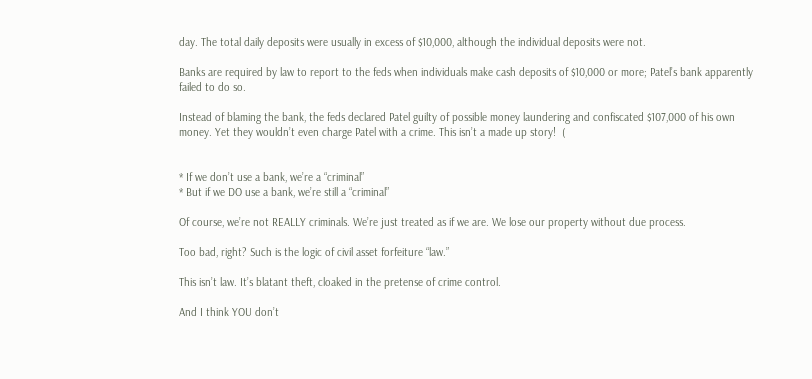day. The total daily deposits were usually in excess of $10,000, although the individual deposits were not.

Banks are required by law to report to the feds when individuals make cash deposits of $10,000 or more; Patel’s bank apparently failed to do so.

Instead of blaming the bank, the feds declared Patel guilty of possible money laundering and confiscated $107,000 of his own money. Yet they wouldn’t even charge Patel with a crime. This isn’t a made up story!  (


* If we don’t use a bank, we’re a “criminal”
* But if we DO use a bank, we’re still a “criminal”

Of course, we’re not REALLY criminals. We’re just treated as if we are. We lose our property without due process.

Too bad, right? Such is the logic of civil asset forfeiture “law.”

This isn’t law. It’s blatant theft, cloaked in the pretense of crime control.

And I think YOU don’t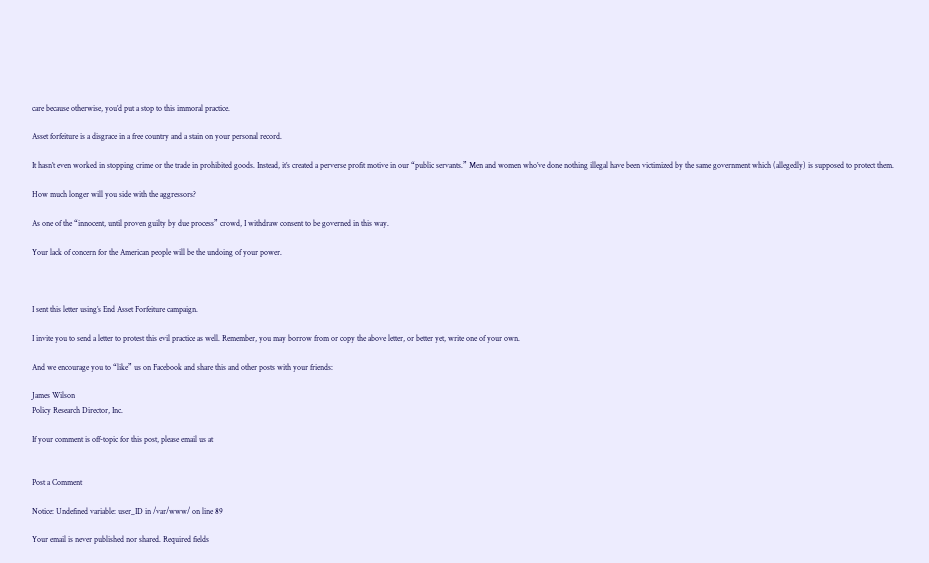care because otherwise, you’d put a stop to this immoral practice.

Asset forfeiture is a disgrace in a free country and a stain on your personal record.

It hasn’t even worked in stopping crime or the trade in prohibited goods. Instead, it’s created a perverse profit motive in our “public servants.” Men and women who’ve done nothing illegal have been victimized by the same government which (allegedly) is supposed to protect them.

How much longer will you side with the aggressors?

As one of the “innocent, until proven guilty by due process” crowd, I withdraw consent to be governed in this way.

Your lack of concern for the American people will be the undoing of your power.



I sent this letter using’s End Asset Forfeiture campaign.

I invite you to send a letter to protest this evil practice as well. Remember, you may borrow from or copy the above letter, or better yet, write one of your own.

And we encourage you to “like” us on Facebook and share this and other posts with your friends:

James Wilson
Policy Research Director, Inc.

If your comment is off-topic for this post, please email us at


Post a Comment

Notice: Undefined variable: user_ID in /var/www/ on line 89

Your email is never published nor shared. Required fields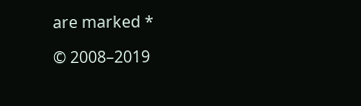are marked *

© 2008–2019